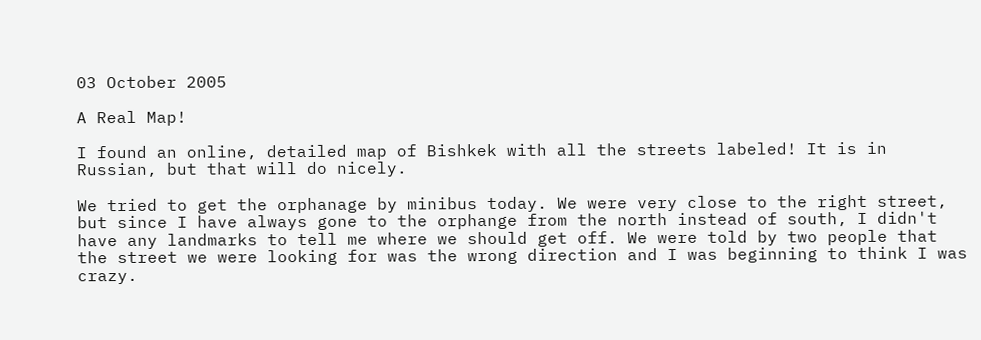03 October 2005

A Real Map!

I found an online, detailed map of Bishkek with all the streets labeled! It is in Russian, but that will do nicely.

We tried to get the orphanage by minibus today. We were very close to the right street, but since I have always gone to the orphange from the north instead of south, I didn't have any landmarks to tell me where we should get off. We were told by two people that the street we were looking for was the wrong direction and I was beginning to think I was crazy.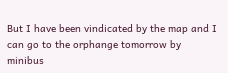But I have been vindicated by the map and I can go to the orphange tomorrow by minibus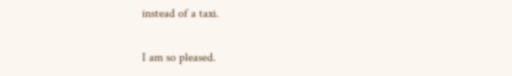instead of a taxi.

I am so pleased.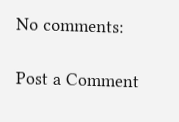No comments:

Post a Comment